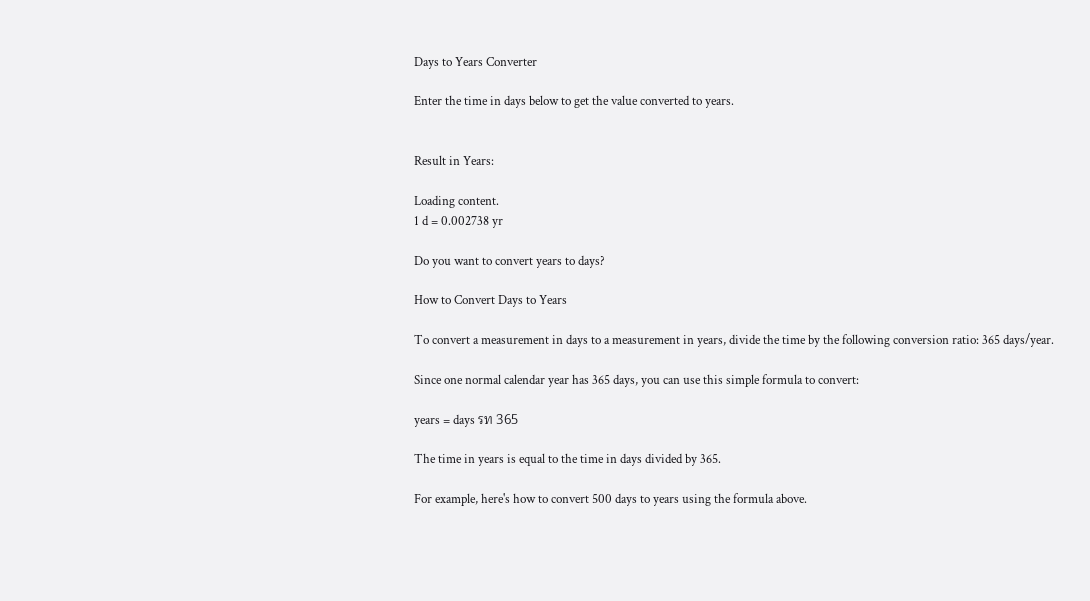Days to Years Converter

Enter the time in days below to get the value converted to years.


Result in Years:

Loading content.
1 d = 0.002738 yr

Do you want to convert years to days?

How to Convert Days to Years

To convert a measurement in days to a measurement in years, divide the time by the following conversion ratio: 365 days/year.

Since one normal calendar year has 365 days, you can use this simple formula to convert:

years = days รท 365

The time in years is equal to the time in days divided by 365.

For example, here's how to convert 500 days to years using the formula above.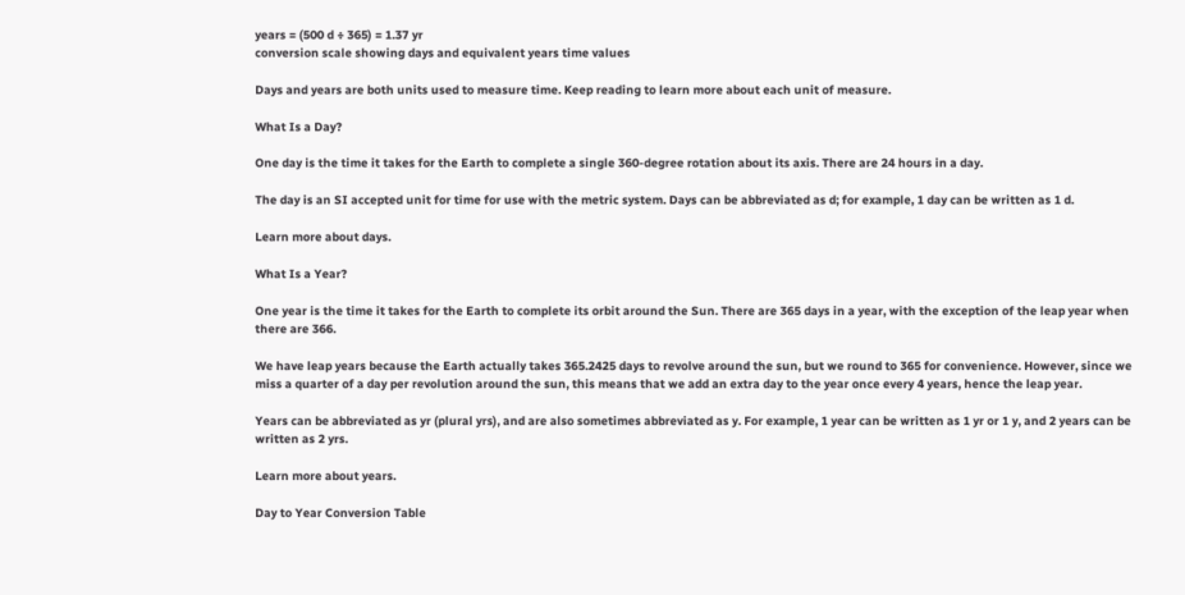years = (500 d ÷ 365) = 1.37 yr
conversion scale showing days and equivalent years time values

Days and years are both units used to measure time. Keep reading to learn more about each unit of measure.

What Is a Day?

One day is the time it takes for the Earth to complete a single 360-degree rotation about its axis. There are 24 hours in a day.

The day is an SI accepted unit for time for use with the metric system. Days can be abbreviated as d; for example, 1 day can be written as 1 d.

Learn more about days.

What Is a Year?

One year is the time it takes for the Earth to complete its orbit around the Sun. There are 365 days in a year, with the exception of the leap year when there are 366.

We have leap years because the Earth actually takes 365.2425 days to revolve around the sun, but we round to 365 for convenience. However, since we miss a quarter of a day per revolution around the sun, this means that we add an extra day to the year once every 4 years, hence the leap year.

Years can be abbreviated as yr (plural yrs), and are also sometimes abbreviated as y. For example, 1 year can be written as 1 yr or 1 y, and 2 years can be written as 2 yrs.

Learn more about years.

Day to Year Conversion Table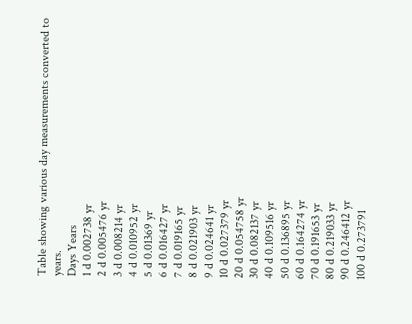Table showing various day measurements converted to years.
Days Years
1 d 0.002738 yr
2 d 0.005476 yr
3 d 0.008214 yr
4 d 0.010952 yr
5 d 0.01369 yr
6 d 0.016427 yr
7 d 0.019165 yr
8 d 0.021903 yr
9 d 0.024641 yr
10 d 0.027379 yr
20 d 0.054758 yr
30 d 0.082137 yr
40 d 0.109516 yr
50 d 0.136895 yr
60 d 0.164274 yr
70 d 0.191653 yr
80 d 0.219033 yr
90 d 0.246412 yr
100 d 0.273791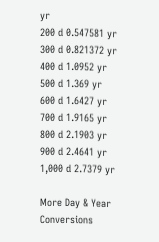yr
200 d 0.547581 yr
300 d 0.821372 yr
400 d 1.0952 yr
500 d 1.369 yr
600 d 1.6427 yr
700 d 1.9165 yr
800 d 2.1903 yr
900 d 2.4641 yr
1,000 d 2.7379 yr

More Day & Year Conversions